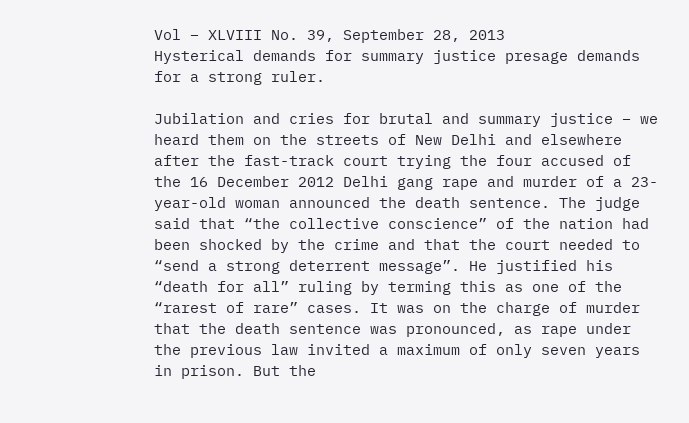Vol – XLVIII No. 39, September 28, 2013
Hysterical demands for summary justice presage demands for a strong ruler.

Jubilation and cries for brutal and summary justice – we heard them on the streets of New Delhi and elsewhere after the fast-track court trying the four accused of the 16 December 2012 Delhi gang rape and murder of a 23-year-old woman announced the death sentence. The judge said that “the collective conscience” of the nation had been shocked by the crime and that the court needed to “send a strong deterrent message”. He justified his “death for all” ruling by terming this as one of the “rarest of rare” cases. It was on the charge of murder that the death sentence was pronounced, as rape under the previous law invited a maximum of only seven years in prison. But the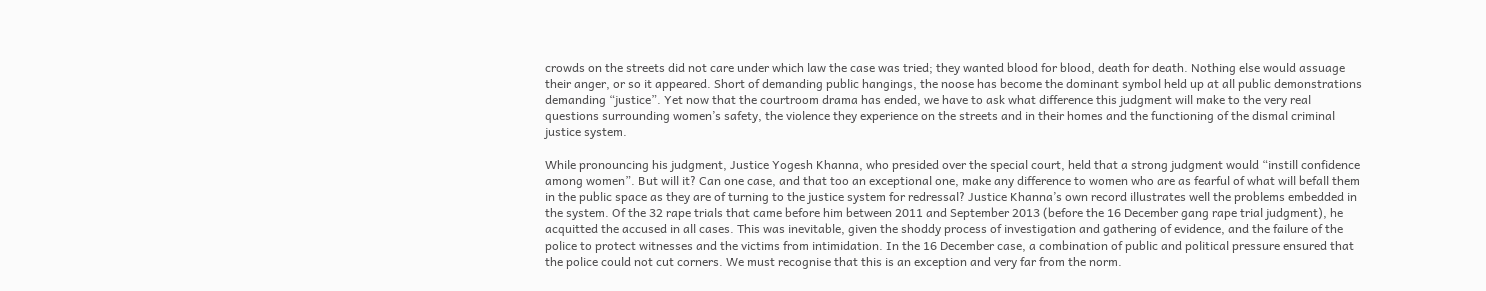crowds on the streets did not care under which law the case was tried; they wanted blood for blood, death for death. Nothing else would assuage their anger, or so it appeared. Short of demanding public hangings, the noose has become the dominant symbol held up at all public demonstrations demanding “justice”. Yet now that the courtroom drama has ended, we have to ask what difference this judgment will make to the very real questions surrounding women’s safety, the violence they experience on the streets and in their homes and the functioning of the dismal criminal justice system.

While pronouncing his judgment, Justice Yogesh Khanna, who presided over the special court, held that a strong judgment would “instill confidence among women”. But will it? Can one case, and that too an exceptional one, make any difference to women who are as fearful of what will befall them in the public space as they are of turning to the justice system for redressal? Justice Khanna’s own record illustrates well the problems embedded in the system. Of the 32 rape trials that came before him between 2011 and September 2013 (before the 16 December gang rape trial judgment), he acquitted the accused in all cases. This was inevitable, given the shoddy process of investigation and gathering of evidence, and the failure of the police to protect witnesses and the victims from intimidation. In the 16 December case, a combination of public and political pressure ensured that the police could not cut corners. We must recognise that this is an exception and very far from the norm.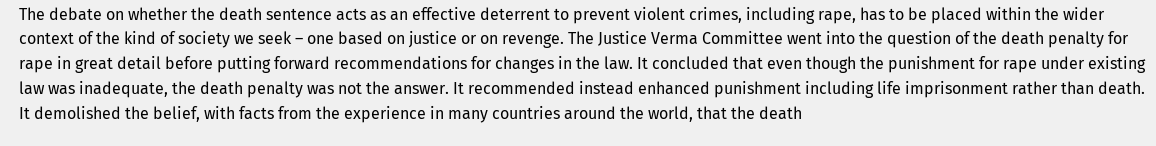The debate on whether the death sentence acts as an effective deterrent to prevent violent crimes, including rape, has to be placed within the wider context of the kind of society we seek – one based on justice or on revenge. The Justice Verma Committee went into the question of the death penalty for rape in great detail before putting forward recommendations for changes in the law. It concluded that even though the punishment for rape under existing law was inadequate, the death penalty was not the answer. It recommended instead enhanced punishment including life imprisonment rather than death. It demolished the belief, with facts from the experience in many countries around the world, that the death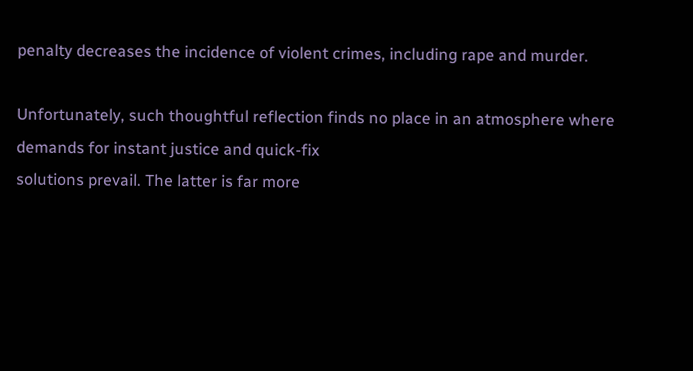penalty decreases the incidence of violent crimes, including rape and murder.

Unfortunately, such thoughtful reflection finds no place in an atmosphere where demands for instant justice and quick-fix
solutions prevail. The latter is far more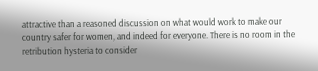attractive than a reasoned discussion on what would work to make our country safer for women, and indeed for everyone. There is no room in the retribution hysteria to consider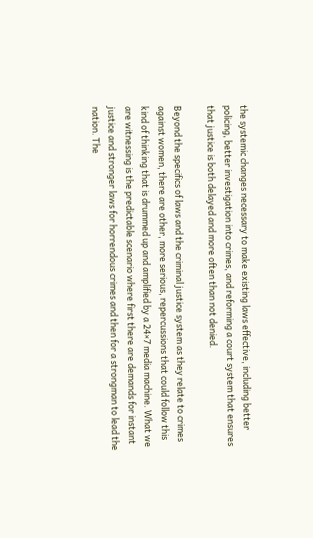the systemic changes necessary to make existing laws effective, including better policing, better investigation into crimes, and reforming a court system that ensures that justice is both delayed and more often than not denied.

Beyond the specifics of laws and the criminal justice system as they relate to crimes against women, there are other, more serious, repercussions that could follow this kind of thinking that is drummed up and amplified by a 24×7 media machine. What we are witnessing is the predictable scenario where first there are demands for instant justice and stronger laws for horrendous crimes and then for a strongman to lead the nation. The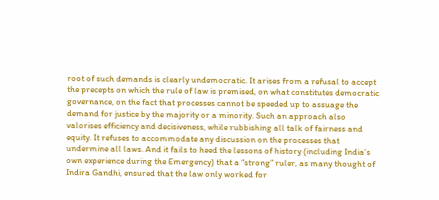root of such demands is clearly undemocratic. It arises from a refusal to accept the precepts on which the rule of law is premised, on what constitutes democratic governance, on the fact that processes cannot be speeded up to assuage the demand for justice by the majority or a minority. Such an approach also valorises efficiency and decisiveness, while rubbishing all talk of fairness and equity. It refuses to accommodate any discussion on the processes that undermine all laws. And it fails to heed the lessons of history (including India’s own experience during the Emergency) that a “strong” ruler, as many thought of Indira Gandhi, ensured that the law only worked for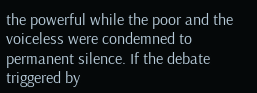the powerful while the poor and the voiceless were condemned to permanent silence. If the debate triggered by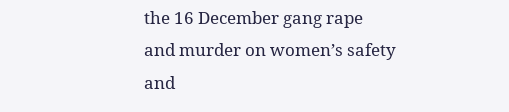the 16 December gang rape and murder on women’s safety and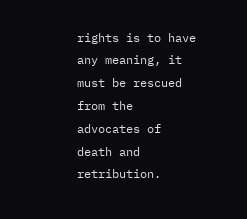rights is to have any meaning, it must be rescued from the advocates of death and retribution.